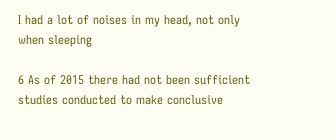I had a lot of noises in my head, not only when sleeping

6 As of 2015 there had not been sufficient studies conducted to make conclusive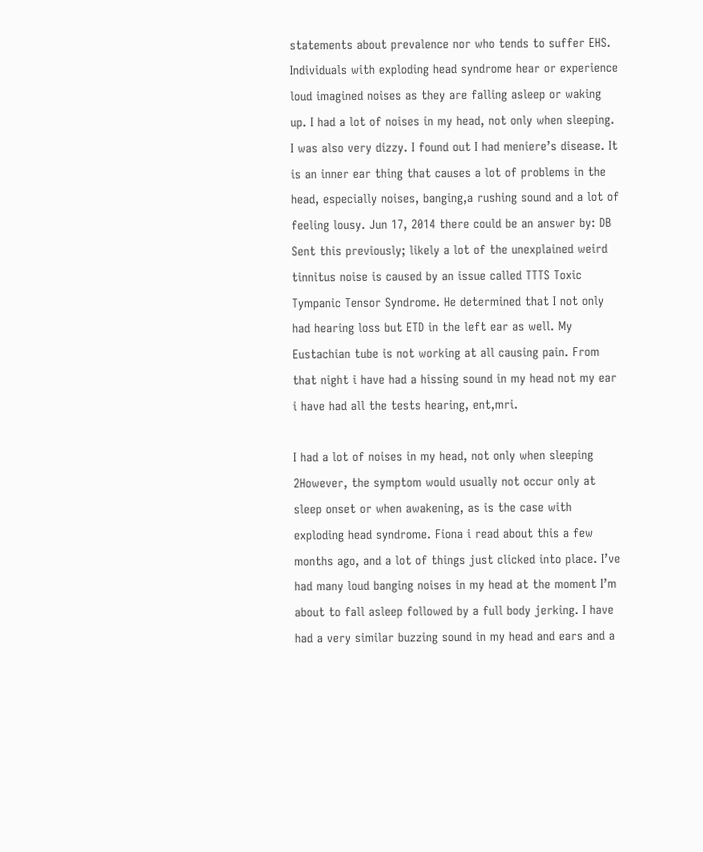statements about prevalence nor who tends to suffer EHS. Individuals with exploding head syndrome hear or experience loud imagined noises as they are falling asleep or waking up. I had a lot of noises in my head, not only when sleeping. I was also very dizzy. I found out I had meniere’s disease. It is an inner ear thing that causes a lot of problems in the head, especially noises, banging,a rushing sound and a lot of feeling lousy. Jun 17, 2014 there could be an answer by: DB Sent this previously; likely a lot of the unexplained weird tinnitus noise is caused by an issue called TTTS Toxic Tympanic Tensor Syndrome. He determined that I not only had hearing loss but ETD in the left ear as well. My Eustachian tube is not working at all causing pain. From that night i have had a hissing sound in my head not my ear i have had all the tests hearing, ent,mri.

I had a lot of noises in my head, not only when sleeping 2However, the symptom would usually not occur only at sleep onset or when awakening, as is the case with exploding head syndrome. Fiona i read about this a few months ago, and a lot of things just clicked into place. I’ve had many loud banging noises in my head at the moment I’m about to fall asleep followed by a full body jerking. I have had a very similar buzzing sound in my head and ears and a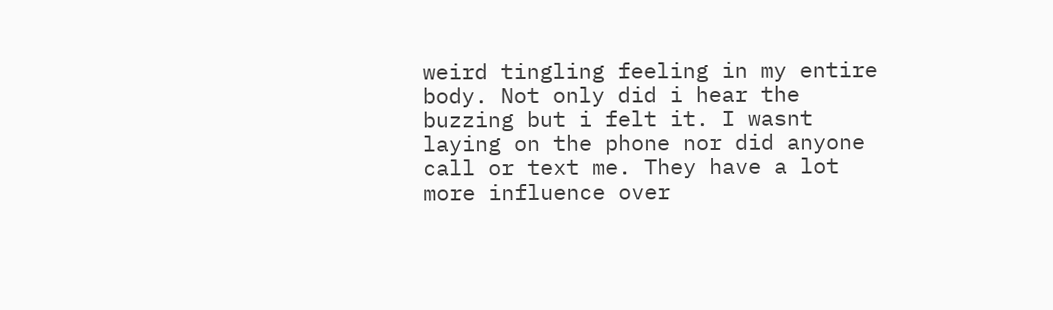weird tingling feeling in my entire body. Not only did i hear the buzzing but i felt it. I wasnt laying on the phone nor did anyone call or text me. They have a lot more influence over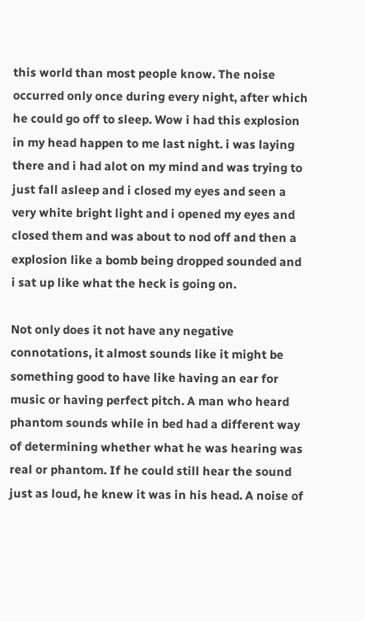this world than most people know. The noise occurred only once during every night, after which he could go off to sleep. Wow i had this explosion in my head happen to me last night. i was laying there and i had alot on my mind and was trying to just fall asleep and i closed my eyes and seen a very white bright light and i opened my eyes and closed them and was about to nod off and then a explosion like a bomb being dropped sounded and i sat up like what the heck is going on.

Not only does it not have any negative connotations, it almost sounds like it might be something good to have like having an ear for music or having perfect pitch. A man who heard phantom sounds while in bed had a different way of determining whether what he was hearing was real or phantom. If he could still hear the sound just as loud, he knew it was in his head. A noise of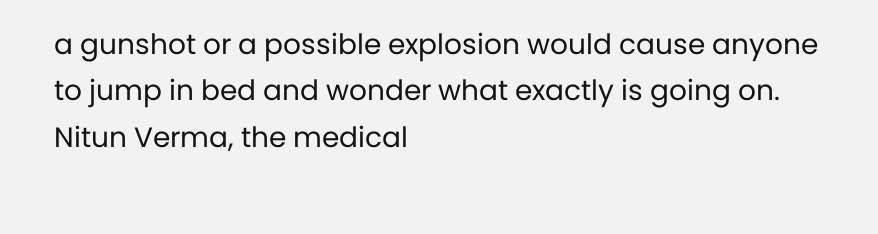a gunshot or a possible explosion would cause anyone to jump in bed and wonder what exactly is going on. Nitun Verma, the medical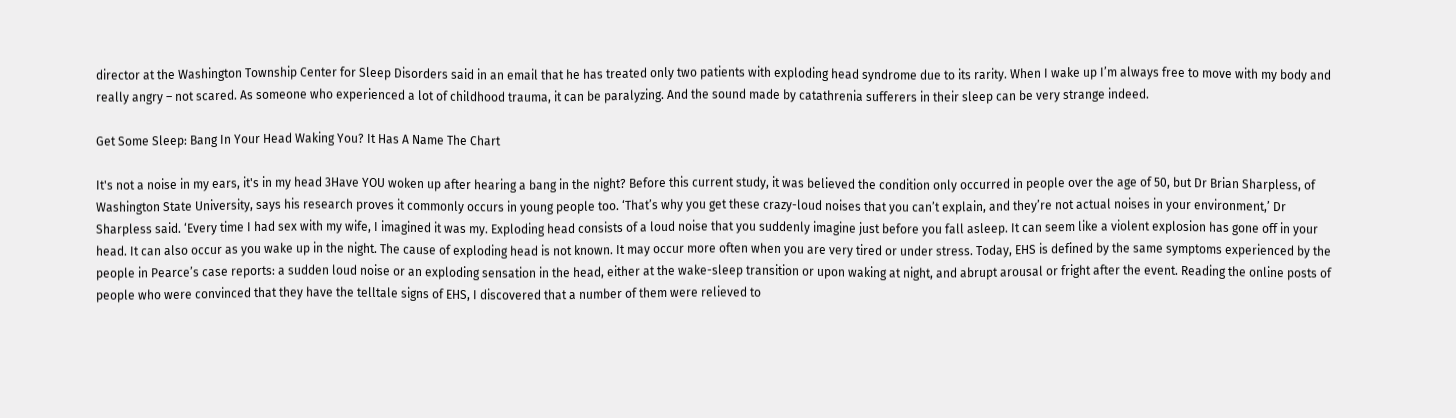director at the Washington Township Center for Sleep Disorders said in an email that he has treated only two patients with exploding head syndrome due to its rarity. When I wake up I’m always free to move with my body and really angry – not scared. As someone who experienced a lot of childhood trauma, it can be paralyzing. And the sound made by catathrenia sufferers in their sleep can be very strange indeed.

Get Some Sleep: Bang In Your Head Waking You? It Has A Name The Chart

It's not a noise in my ears, it's in my head 3Have YOU woken up after hearing a bang in the night? Before this current study, it was believed the condition only occurred in people over the age of 50, but Dr Brian Sharpless, of Washington State University, says his research proves it commonly occurs in young people too. ‘That’s why you get these crazy-loud noises that you can’t explain, and they’re not actual noises in your environment,’ Dr Sharpless said. ‘Every time I had sex with my wife, I imagined it was my. Exploding head consists of a loud noise that you suddenly imagine just before you fall asleep. It can seem like a violent explosion has gone off in your head. It can also occur as you wake up in the night. The cause of exploding head is not known. It may occur more often when you are very tired or under stress. Today, EHS is defined by the same symptoms experienced by the people in Pearce’s case reports: a sudden loud noise or an exploding sensation in the head, either at the wake-sleep transition or upon waking at night, and abrupt arousal or fright after the event. Reading the online posts of people who were convinced that they have the telltale signs of EHS, I discovered that a number of them were relieved to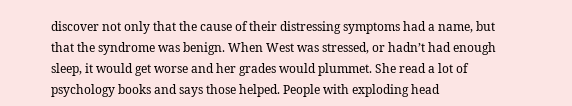discover not only that the cause of their distressing symptoms had a name, but that the syndrome was benign. When West was stressed, or hadn’t had enough sleep, it would get worse and her grades would plummet. She read a lot of psychology books and says those helped. People with exploding head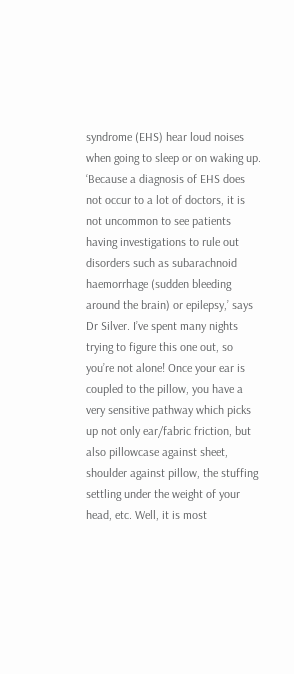syndrome (EHS) hear loud noises when going to sleep or on waking up. ‘Because a diagnosis of EHS does not occur to a lot of doctors, it is not uncommon to see patients having investigations to rule out disorders such as subarachnoid haemorrhage (sudden bleeding around the brain) or epilepsy,’ says Dr Silver. I’ve spent many nights trying to figure this one out, so you’re not alone! Once your ear is coupled to the pillow, you have a very sensitive pathway which picks up not only ear/fabric friction, but also pillowcase against sheet, shoulder against pillow, the stuffing settling under the weight of your head, etc. Well, it is most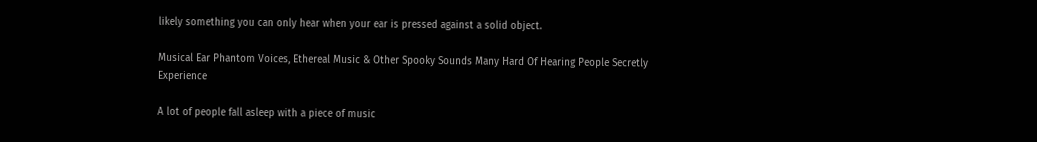likely something you can only hear when your ear is pressed against a solid object.

Musical Ear Phantom Voices, Ethereal Music & Other Spooky Sounds Many Hard Of Hearing People Secretly Experience

A lot of people fall asleep with a piece of music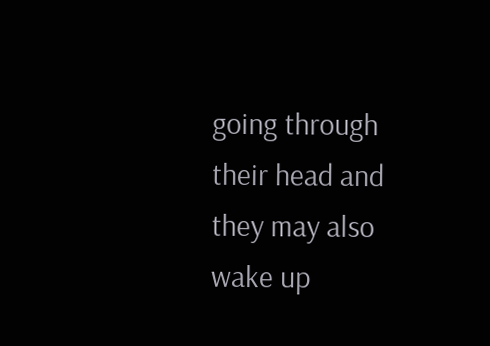going through their head and they may also wake up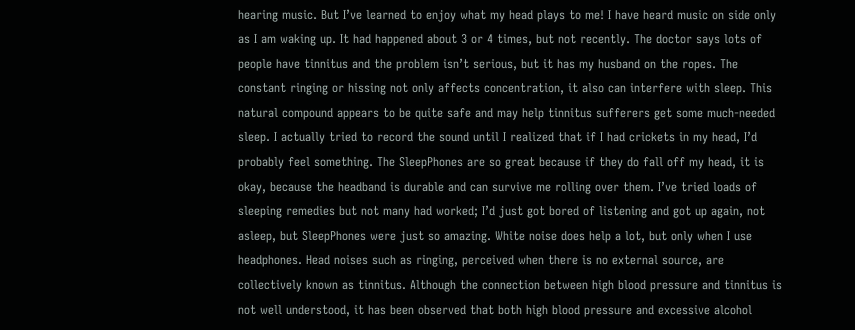hearing music. But I’ve learned to enjoy what my head plays to me! I have heard music on side only as I am waking up. It had happened about 3 or 4 times, but not recently. The doctor says lots of people have tinnitus and the problem isn’t serious, but it has my husband on the ropes. The constant ringing or hissing not only affects concentration, it also can interfere with sleep. This natural compound appears to be quite safe and may help tinnitus sufferers get some much-needed sleep. I actually tried to record the sound until I realized that if I had crickets in my head, I’d probably feel something. The SleepPhones are so great because if they do fall off my head, it is okay, because the headband is durable and can survive me rolling over them. I’ve tried loads of sleeping remedies but not many had worked; I’d just got bored of listening and got up again, not asleep, but SleepPhones were just so amazing. White noise does help a lot, but only when I use headphones. Head noises such as ringing, perceived when there is no external source, are collectively known as tinnitus. Although the connection between high blood pressure and tinnitus is not well understood, it has been observed that both high blood pressure and excessive alcohol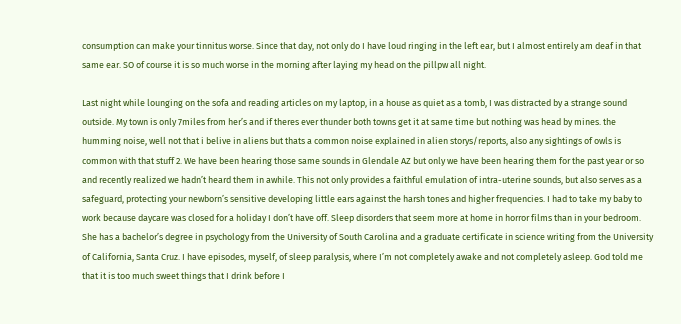consumption can make your tinnitus worse. Since that day, not only do I have loud ringing in the left ear, but I almost entirely am deaf in that same ear. SO of course it is so much worse in the morning after laying my head on the pillpw all night.

Last night while lounging on the sofa and reading articles on my laptop, in a house as quiet as a tomb, I was distracted by a strange sound outside. My town is only 7miles from her’s and if theres ever thunder both towns get it at same time but nothing was head by mines. the humming noise, well not that i belive in aliens but thats a common noise explained in alien storys/reports, also any sightings of owls is common with that stuff 2. We have been hearing those same sounds in Glendale AZ but only we have been hearing them for the past year or so and recently realized we hadn’t heard them in awhile. This not only provides a faithful emulation of intra-uterine sounds, but also serves as a safeguard, protecting your newborn’s sensitive developing little ears against the harsh tones and higher frequencies. I had to take my baby to work because daycare was closed for a holiday I don’t have off. Sleep disorders that seem more at home in horror films than in your bedroom. She has a bachelor’s degree in psychology from the University of South Carolina and a graduate certificate in science writing from the University of California, Santa Cruz. I have episodes, myself, of sleep paralysis, where I’m not completely awake and not completely asleep. God told me that it is too much sweet things that I drink before I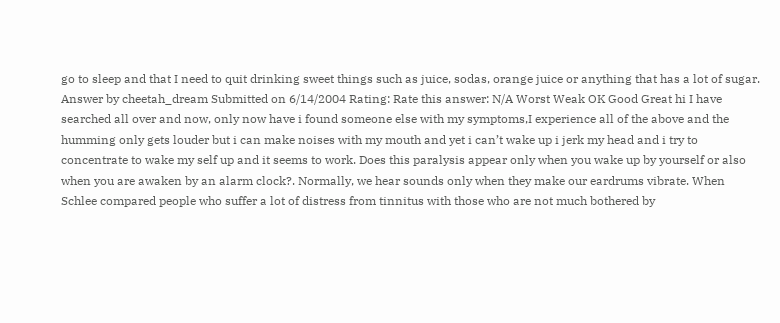go to sleep and that I need to quit drinking sweet things such as juice, sodas, orange juice or anything that has a lot of sugar. Answer by cheetah_dream Submitted on 6/14/2004 Rating: Rate this answer: N/A Worst Weak OK Good Great hi I have searched all over and now, only now have i found someone else with my symptoms,I experience all of the above and the humming only gets louder but i can make noises with my mouth and yet i can’t wake up i jerk my head and i try to concentrate to wake my self up and it seems to work. Does this paralysis appear only when you wake up by yourself or also when you are awaken by an alarm clock?. Normally, we hear sounds only when they make our eardrums vibrate. When Schlee compared people who suffer a lot of distress from tinnitus with those who are not much bothered by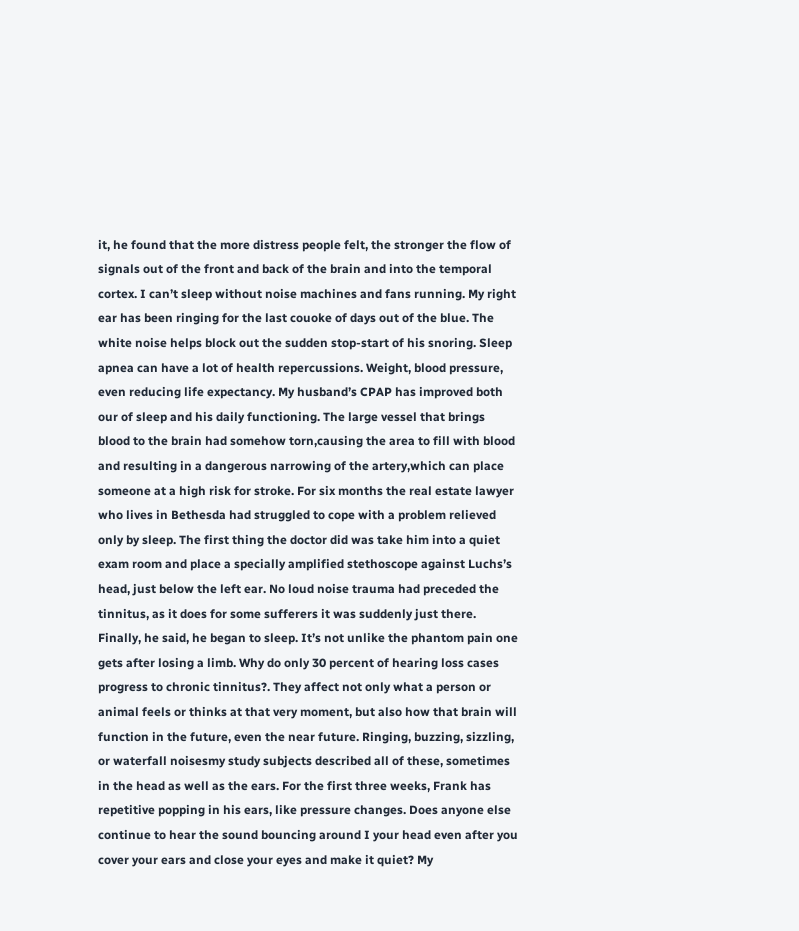it, he found that the more distress people felt, the stronger the flow of signals out of the front and back of the brain and into the temporal cortex. I can’t sleep without noise machines and fans running. My right ear has been ringing for the last couoke of days out of the blue. The white noise helps block out the sudden stop-start of his snoring. Sleep apnea can have a lot of health repercussions. Weight, blood pressure, even reducing life expectancy. My husband’s CPAP has improved both our of sleep and his daily functioning. The large vessel that brings blood to the brain had somehow torn,causing the area to fill with blood and resulting in a dangerous narrowing of the artery,which can place someone at a high risk for stroke. For six months the real estate lawyer who lives in Bethesda had struggled to cope with a problem relieved only by sleep. The first thing the doctor did was take him into a quiet exam room and place a specially amplified stethoscope against Luchs’s head, just below the left ear. No loud noise trauma had preceded the tinnitus, as it does for some sufferers it was suddenly just there. Finally, he said, he began to sleep. It’s not unlike the phantom pain one gets after losing a limb. Why do only 30 percent of hearing loss cases progress to chronic tinnitus?. They affect not only what a person or animal feels or thinks at that very moment, but also how that brain will function in the future, even the near future. Ringing, buzzing, sizzling, or waterfall noisesmy study subjects described all of these, sometimes in the head as well as the ears. For the first three weeks, Frank has repetitive popping in his ears, like pressure changes. Does anyone else continue to hear the sound bouncing around I your head even after you cover your ears and close your eyes and make it quiet? My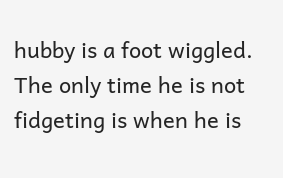hubby is a foot wiggled. The only time he is not fidgeting is when he is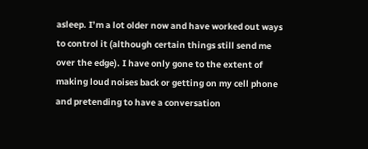asleep. I’m a lot older now and have worked out ways to control it (although certain things still send me over the edge). I have only gone to the extent of making loud noises back or getting on my cell phone and pretending to have a conversation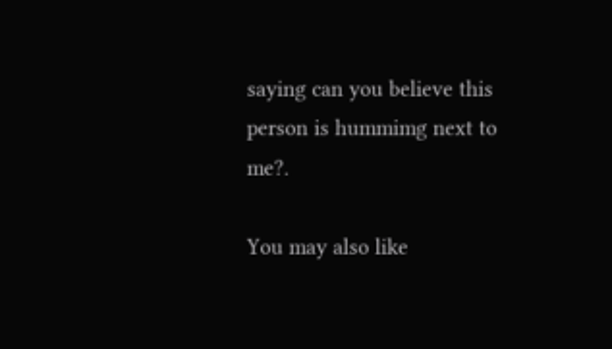saying can you believe this person is hummimg next to me?.

You may also like